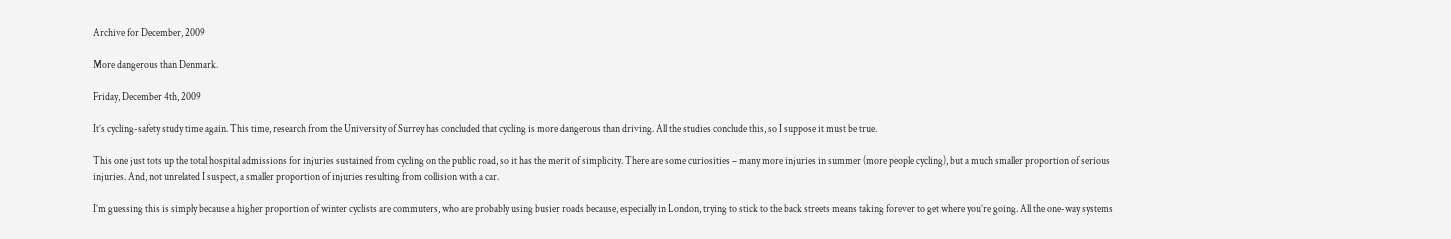Archive for December, 2009

More dangerous than Denmark.

Friday, December 4th, 2009

It’s cycling-safety study time again. This time, research from the University of Surrey has concluded that cycling is more dangerous than driving. All the studies conclude this, so I suppose it must be true.

This one just tots up the total hospital admissions for injuries sustained from cycling on the public road, so it has the merit of simplicity. There are some curiosities – many more injuries in summer (more people cycling), but a much smaller proportion of serious injuries. And, not unrelated I suspect, a smaller proportion of injuries resulting from collision with a car.

I’m guessing this is simply because a higher proportion of winter cyclists are commuters, who are probably using busier roads because, especially in London, trying to stick to the back streets means taking forever to get where you’re going. All the one-way systems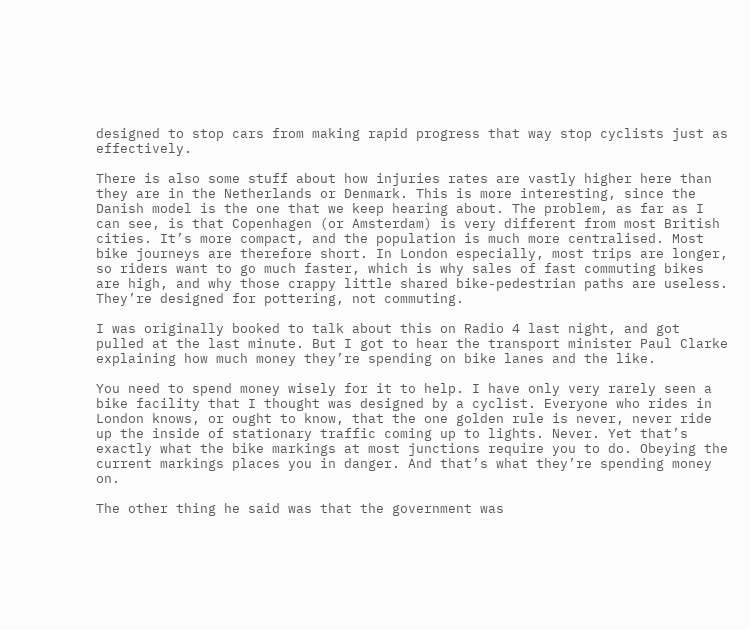designed to stop cars from making rapid progress that way stop cyclists just as effectively.

There is also some stuff about how injuries rates are vastly higher here than they are in the Netherlands or Denmark. This is more interesting, since the Danish model is the one that we keep hearing about. The problem, as far as I can see, is that Copenhagen (or Amsterdam) is very different from most British cities. It’s more compact, and the population is much more centralised. Most bike journeys are therefore short. In London especially, most trips are longer, so riders want to go much faster, which is why sales of fast commuting bikes are high, and why those crappy little shared bike-pedestrian paths are useless. They’re designed for pottering, not commuting.

I was originally booked to talk about this on Radio 4 last night, and got pulled at the last minute. But I got to hear the transport minister Paul Clarke explaining how much money they’re spending on bike lanes and the like.

You need to spend money wisely for it to help. I have only very rarely seen a bike facility that I thought was designed by a cyclist. Everyone who rides in London knows, or ought to know, that the one golden rule is never, never ride up the inside of stationary traffic coming up to lights. Never. Yet that’s exactly what the bike markings at most junctions require you to do. Obeying the current markings places you in danger. And that’s what they’re spending money on.

The other thing he said was that the government was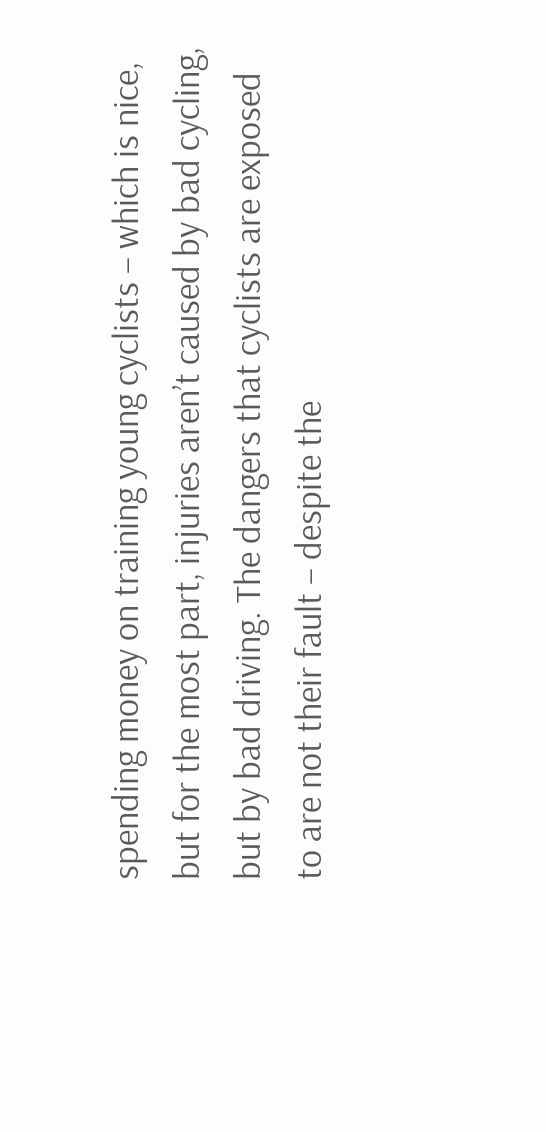spending money on training young cyclists – which is nice, but for the most part, injuries aren’t caused by bad cycling, but by bad driving. The dangers that cyclists are exposed to are not their fault – despite the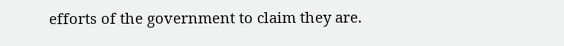efforts of the government to claim they are.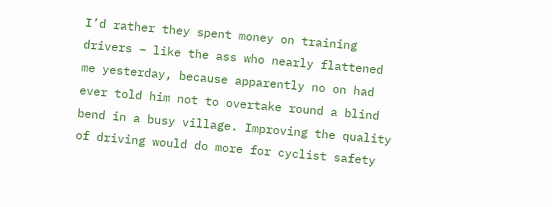I’d rather they spent money on training drivers – like the ass who nearly flattened me yesterday, because apparently no on had ever told him not to overtake round a blind bend in a busy village. Improving the quality of driving would do more for cyclist safety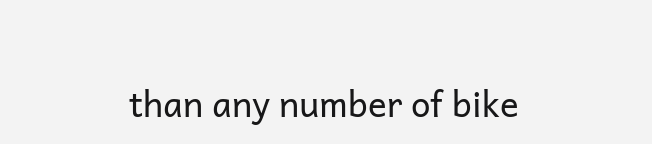than any number of bike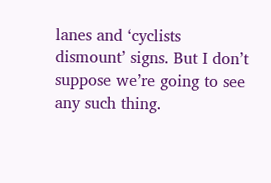lanes and ‘cyclists dismount’ signs. But I don’t suppose we’re going to see any such thing.